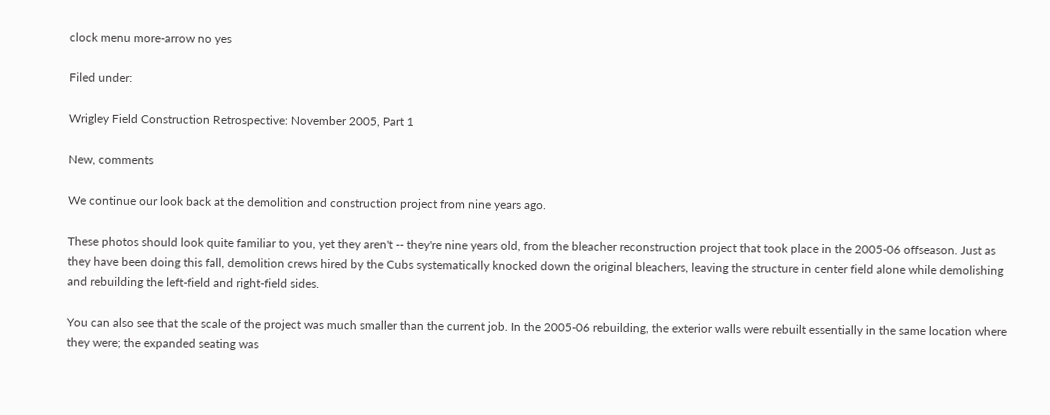clock menu more-arrow no yes

Filed under:

Wrigley Field Construction Retrospective: November 2005, Part 1

New, comments

We continue our look back at the demolition and construction project from nine years ago.

These photos should look quite familiar to you, yet they aren't -- they're nine years old, from the bleacher reconstruction project that took place in the 2005-06 offseason. Just as they have been doing this fall, demolition crews hired by the Cubs systematically knocked down the original bleachers, leaving the structure in center field alone while demolishing and rebuilding the left-field and right-field sides.

You can also see that the scale of the project was much smaller than the current job. In the 2005-06 rebuilding, the exterior walls were rebuilt essentially in the same location where they were; the expanded seating was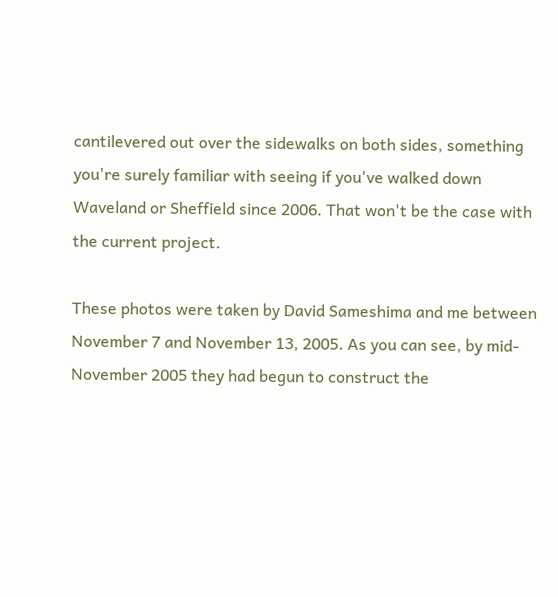cantilevered out over the sidewalks on both sides, something you're surely familiar with seeing if you've walked down Waveland or Sheffield since 2006. That won't be the case with the current project.

These photos were taken by David Sameshima and me between November 7 and November 13, 2005. As you can see, by mid-November 2005 they had begun to construct the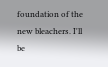foundation of the new bleachers. I'll be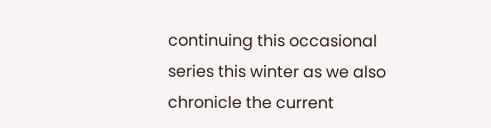continuing this occasional series this winter as we also chronicle the current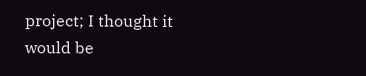project; I thought it would be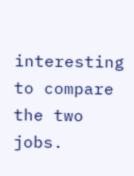interesting to compare the two jobs.